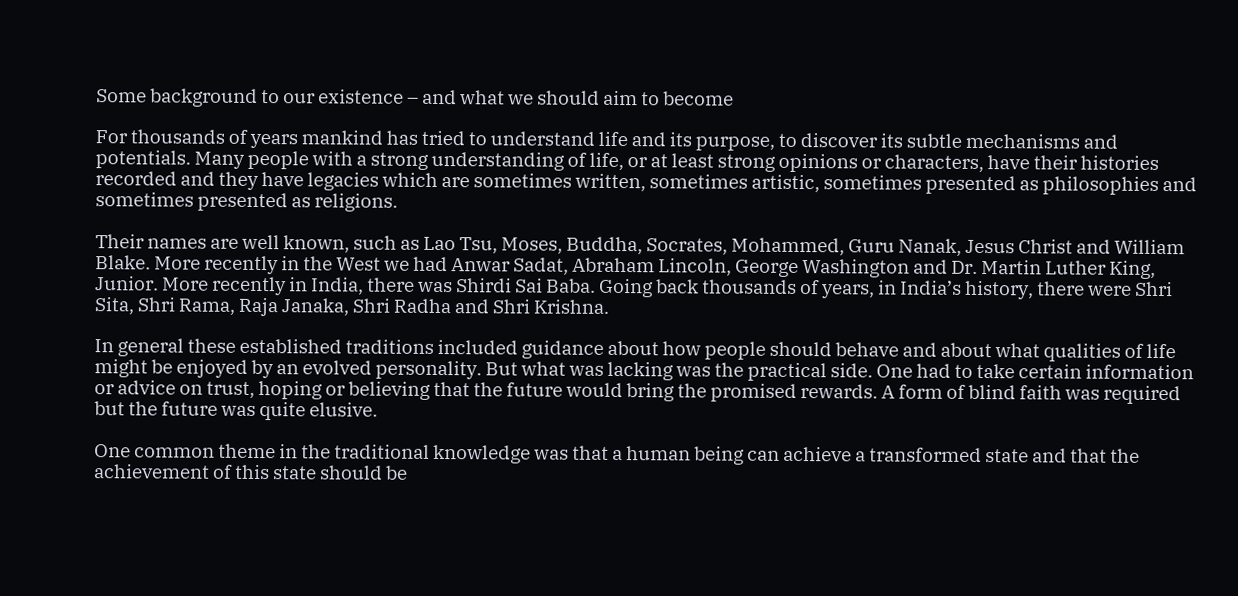Some background to our existence – and what we should aim to become

For thousands of years mankind has tried to understand life and its purpose, to discover its subtle mechanisms and potentials. Many people with a strong understanding of life, or at least strong opinions or characters, have their histories recorded and they have legacies which are sometimes written, sometimes artistic, sometimes presented as philosophies and sometimes presented as religions.

Their names are well known, such as Lao Tsu, Moses, Buddha, Socrates, Mohammed, Guru Nanak, Jesus Christ and William Blake. More recently in the West we had Anwar Sadat, Abraham Lincoln, George Washington and Dr. Martin Luther King, Junior. More recently in India, there was Shirdi Sai Baba. Going back thousands of years, in India’s history, there were Shri Sita, Shri Rama, Raja Janaka, Shri Radha and Shri Krishna.

In general these established traditions included guidance about how people should behave and about what qualities of life might be enjoyed by an evolved personality. But what was lacking was the practical side. One had to take certain information or advice on trust, hoping or believing that the future would bring the promised rewards. A form of blind faith was required but the future was quite elusive.

One common theme in the traditional knowledge was that a human being can achieve a transformed state and that the achievement of this state should be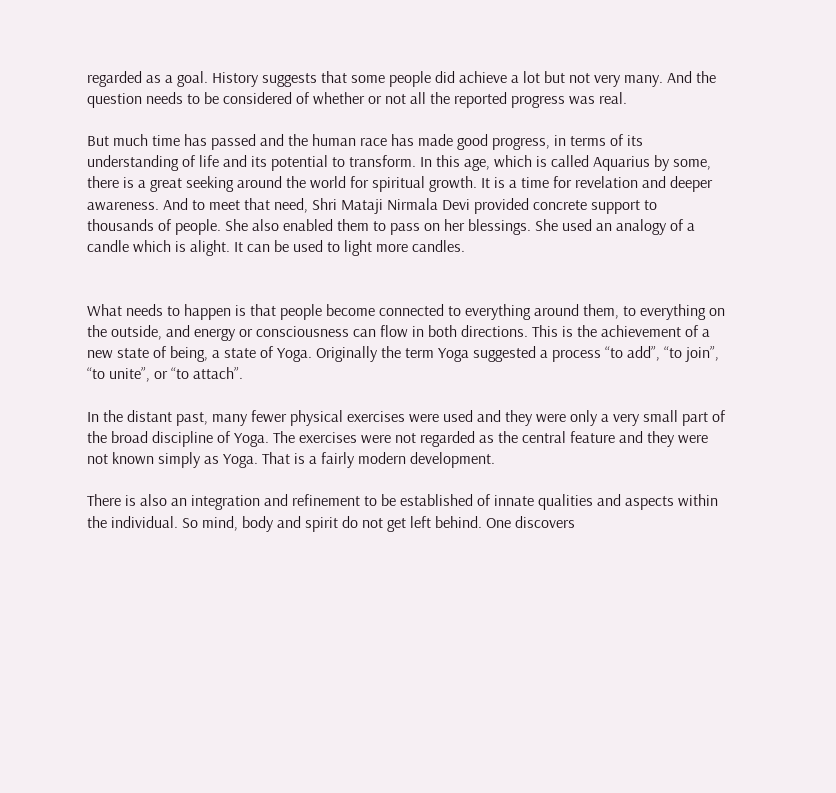regarded as a goal. History suggests that some people did achieve a lot but not very many. And the question needs to be considered of whether or not all the reported progress was real.

But much time has passed and the human race has made good progress, in terms of its understanding of life and its potential to transform. In this age, which is called Aquarius by some, there is a great seeking around the world for spiritual growth. It is a time for revelation and deeper awareness. And to meet that need, Shri Mataji Nirmala Devi provided concrete support to thousands of people. She also enabled them to pass on her blessings. She used an analogy of a candle which is alight. It can be used to light more candles.


What needs to happen is that people become connected to everything around them, to everything on the outside, and energy or consciousness can flow in both directions. This is the achievement of a new state of being, a state of Yoga. Originally the term Yoga suggested a process “to add”, “to join”, “to unite”, or “to attach”.

In the distant past, many fewer physical exercises were used and they were only a very small part of the broad discipline of Yoga. The exercises were not regarded as the central feature and they were not known simply as Yoga. That is a fairly modern development.

There is also an integration and refinement to be established of innate qualities and aspects within the individual. So mind, body and spirit do not get left behind. One discovers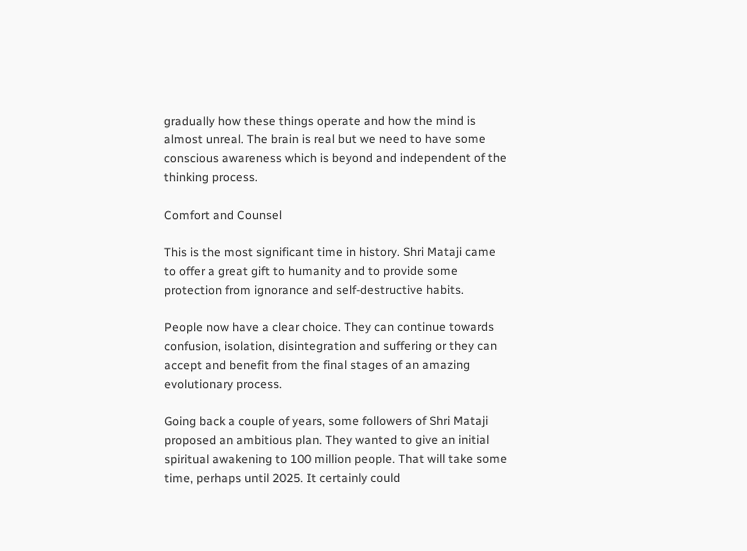gradually how these things operate and how the mind is almost unreal. The brain is real but we need to have some conscious awareness which is beyond and independent of the thinking process.

Comfort and Counsel

This is the most significant time in history. Shri Mataji came to offer a great gift to humanity and to provide some protection from ignorance and self-destructive habits.

People now have a clear choice. They can continue towards confusion, isolation, disintegration and suffering or they can accept and benefit from the final stages of an amazing evolutionary process.

Going back a couple of years, some followers of Shri Mataji proposed an ambitious plan. They wanted to give an initial spiritual awakening to 100 million people. That will take some time, perhaps until 2025. It certainly could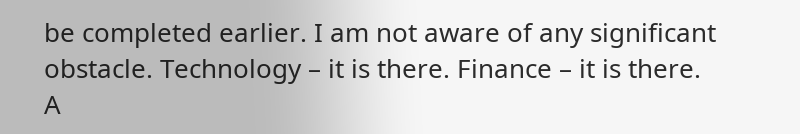be completed earlier. I am not aware of any significant obstacle. Technology – it is there. Finance – it is there. A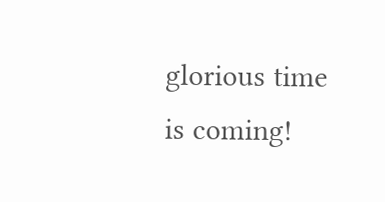glorious time is coming!